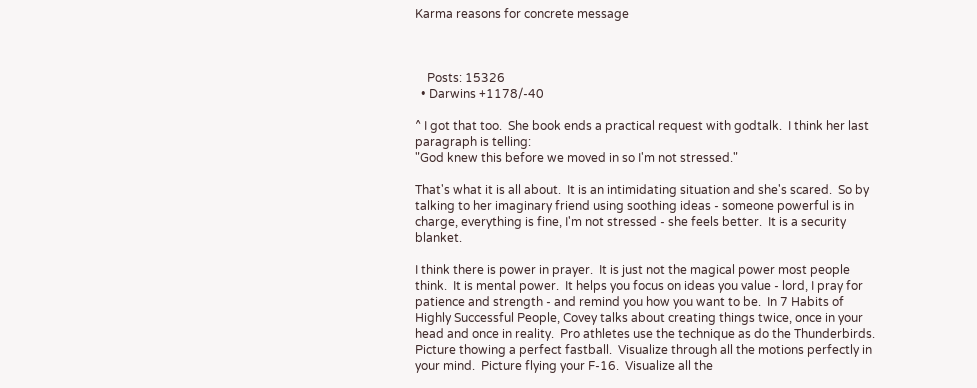Karma reasons for concrete message



    Posts: 15326
  • Darwins +1178/-40

^ I got that too.  She book ends a practical request with godtalk.  I think her last paragraph is telling:
"God knew this before we moved in so I'm not stressed."

That's what it is all about.  It is an intimidating situation and she's scared.  So by talking to her imaginary friend using soothing ideas - someone powerful is in charge, everything is fine, I'm not stressed - she feels better.  It is a security blanket.

I think there is power in prayer.  It is just not the magical power most people think.  It is mental power.  It helps you focus on ideas you value - lord, I pray for patience and strength - and remind you how you want to be.  In 7 Habits of Highly Successful People, Covey talks about creating things twice, once in your head and once in reality.  Pro athletes use the technique as do the Thunderbirds.  Picture thowing a perfect fastball.  Visualize through all the motions perfectly in your mind.  Picture flying your F-16.  Visualize all the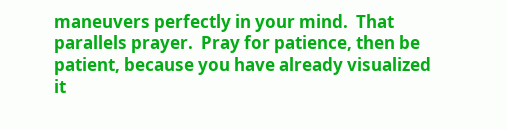maneuvers perfectly in your mind.  That parallels prayer.  Pray for patience, then be patient, because you have already visualized it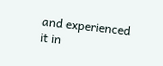and experienced it in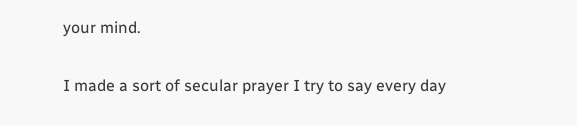your mind.

I made a sort of secular prayer I try to say every day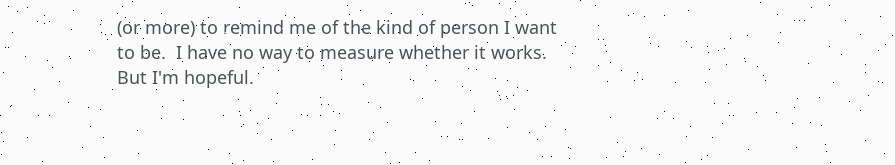(or more) to remind me of the kind of person I want to be.  I have no way to measure whether it works.  But I'm hopeful.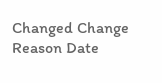Changed Change Reason Date